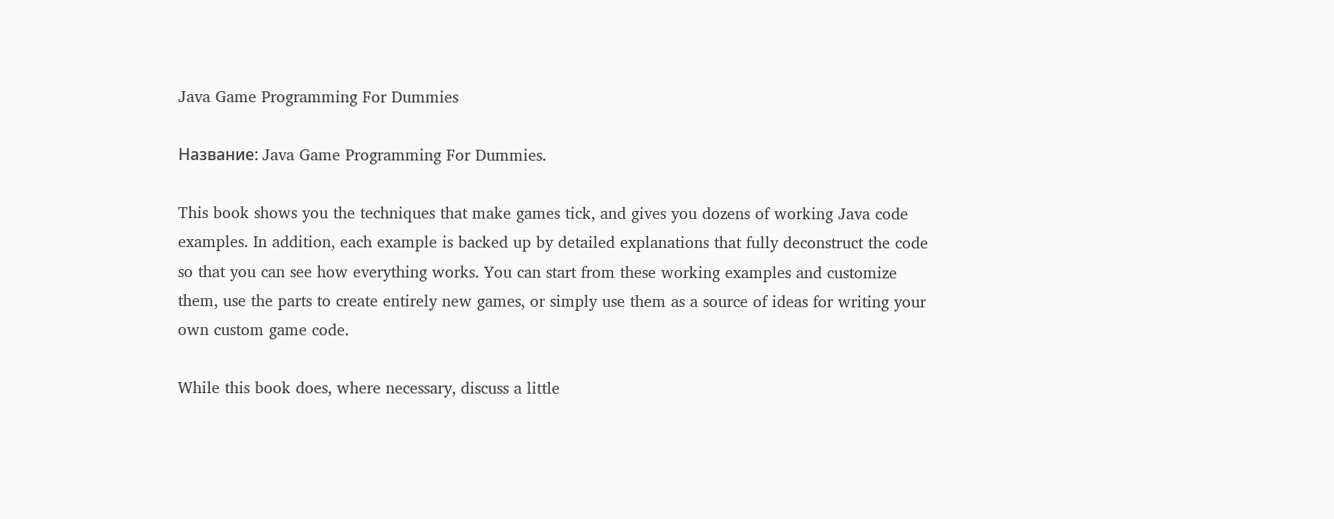Java Game Programming For Dummies

Название: Java Game Programming For Dummies.

This book shows you the techniques that make games tick, and gives you dozens of working Java code examples. In addition, each example is backed up by detailed explanations that fully deconstruct the code so that you can see how everything works. You can start from these working examples and customize them, use the parts to create entirely new games, or simply use them as a source of ideas for writing your own custom game code.

While this book does, where necessary, discuss a little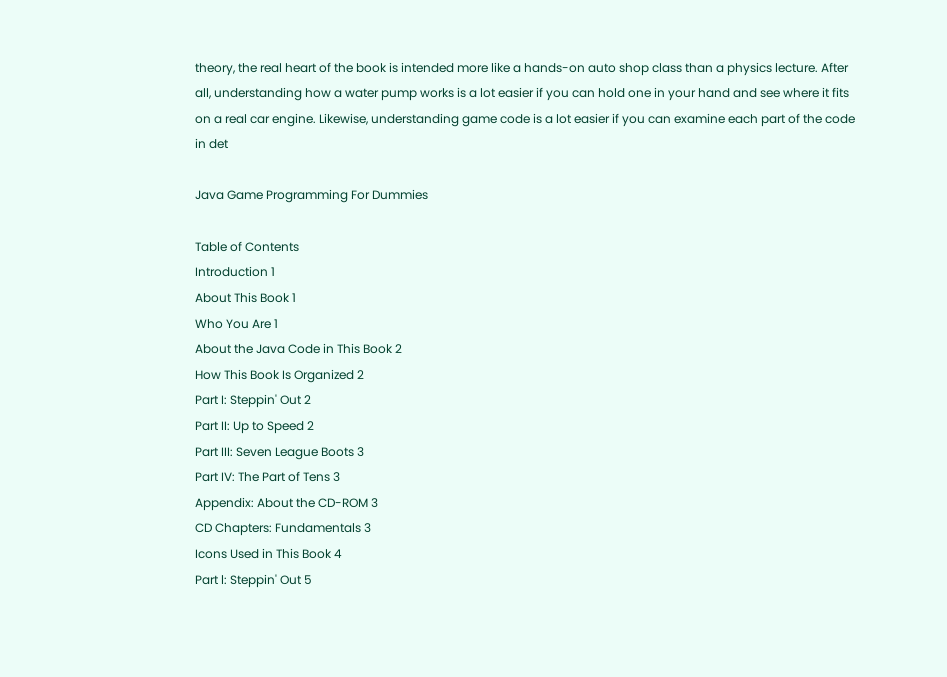theory, the real heart of the book is intended more like a hands-on auto shop class than a physics lecture. After all, understanding how a water pump works is a lot easier if you can hold one in your hand and see where it fits on a real car engine. Likewise, understanding game code is a lot easier if you can examine each part of the code in det

Java Game Programming For Dummies

Table of Contents
Introduction 1
About This Book 1
Who You Are 1
About the Java Code in This Book 2
How This Book Is Organized 2
Part I: Steppin' Out 2
Part II: Up to Speed 2
Part III: Seven League Boots 3
Part IV: The Part of Tens 3
Appendix: About the CD-ROM 3
CD Chapters: Fundamentals 3
Icons Used in This Book 4
Part l: Steppin' Out 5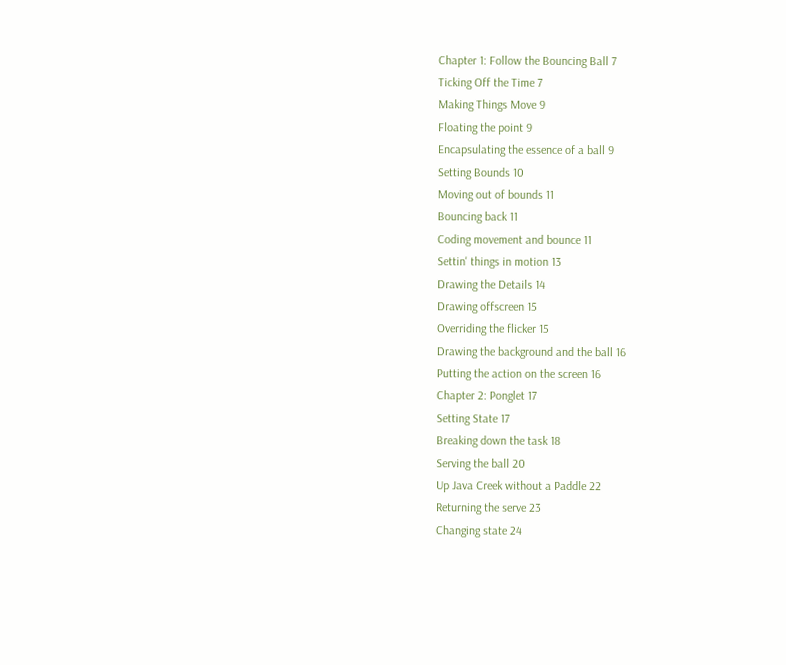Chapter 1: Follow the Bouncing Ball 7
Ticking Off the Time 7
Making Things Move 9
Floating the point 9
Encapsulating the essence of a ball 9
Setting Bounds 10
Moving out of bounds 11
Bouncing back 11
Coding movement and bounce 11
Settin' things in motion 13
Drawing the Details 14
Drawing offscreen 15
Overriding the flicker 15
Drawing the background and the ball 16
Putting the action on the screen 16
Chapter 2: Ponglet 17
Setting State 17
Breaking down the task 18
Serving the ball 20
Up Java Creek without a Paddle 22
Returning the serve 23
Changing state 24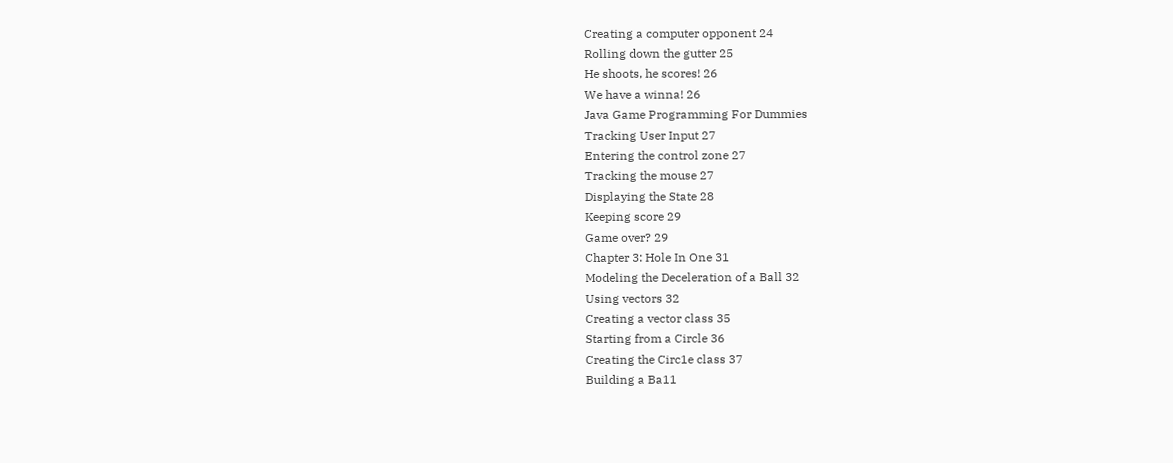Creating a computer opponent 24
Rolling down the gutter 25
He shoots, he scores! 26
We have a winna! 26
Java Game Programming For Dummies
Tracking User Input 27
Entering the control zone 27
Tracking the mouse 27
Displaying the State 28
Keeping score 29
Game over? 29
Chapter 3: Hole In One 31
Modeling the Deceleration of a Ball 32
Using vectors 32
Creating a vector class 35
Starting from a Circle 36
Creating the Circ1e class 37
Building a Ba11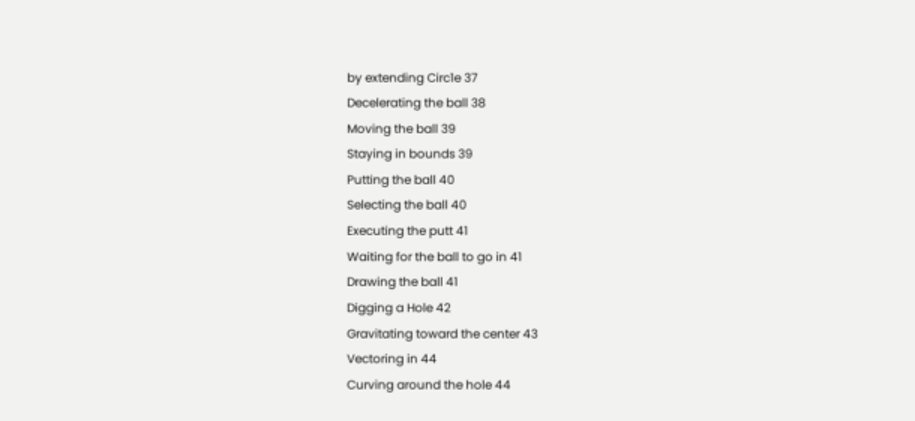by extending Circ1e 37
Decelerating the ball 38
Moving the ball 39
Staying in bounds 39
Putting the ball 40
Selecting the ball 40
Executing the putt 41
Waiting for the ball to go in 41
Drawing the ball 41
Digging a Hole 42
Gravitating toward the center 43
Vectoring in 44
Curving around the hole 44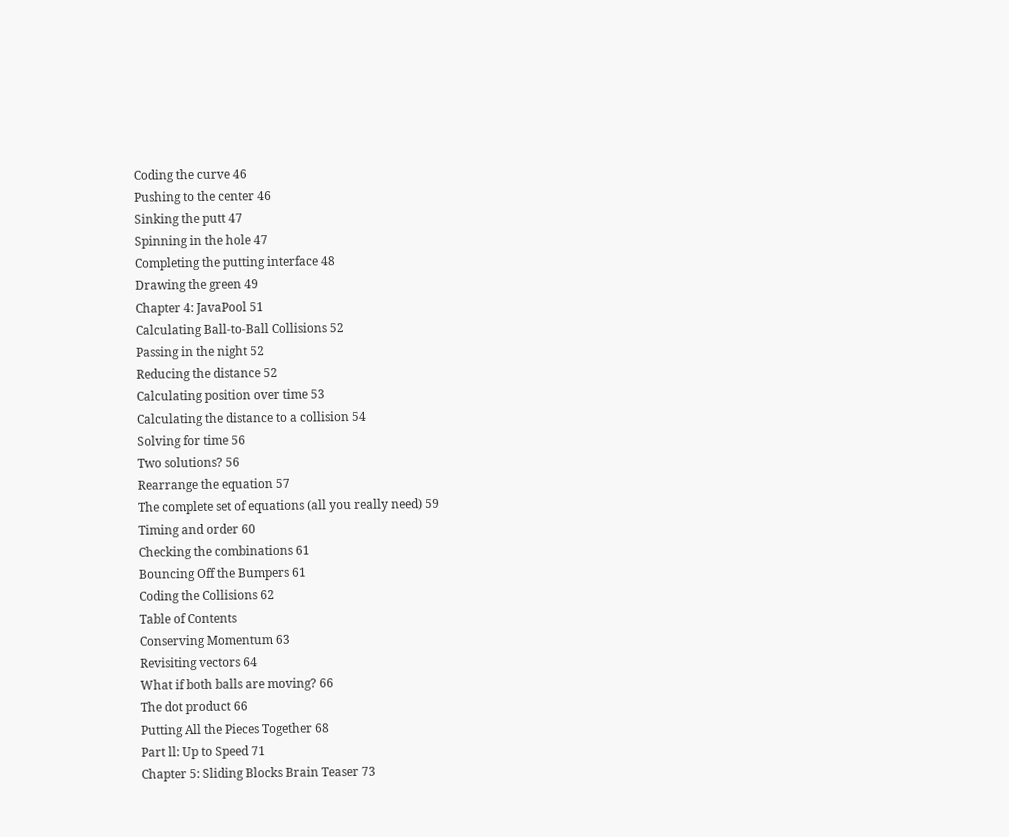Coding the curve 46
Pushing to the center 46
Sinking the putt 47
Spinning in the hole 47
Completing the putting interface 48
Drawing the green 49
Chapter 4: JavaPool 51
Calculating Ball-to-Ball Collisions 52
Passing in the night 52
Reducing the distance 52
Calculating position over time 53
Calculating the distance to a collision 54
Solving for time 56
Two solutions? 56
Rearrange the equation 57
The complete set of equations (all you really need) 59
Timing and order 60
Checking the combinations 61
Bouncing Off the Bumpers 61
Coding the Collisions 62
Table of Contents
Conserving Momentum 63
Revisiting vectors 64
What if both balls are moving? 66
The dot product 66
Putting All the Pieces Together 68
Part ll: Up to Speed 71
Chapter 5: Sliding Blocks Brain Teaser 73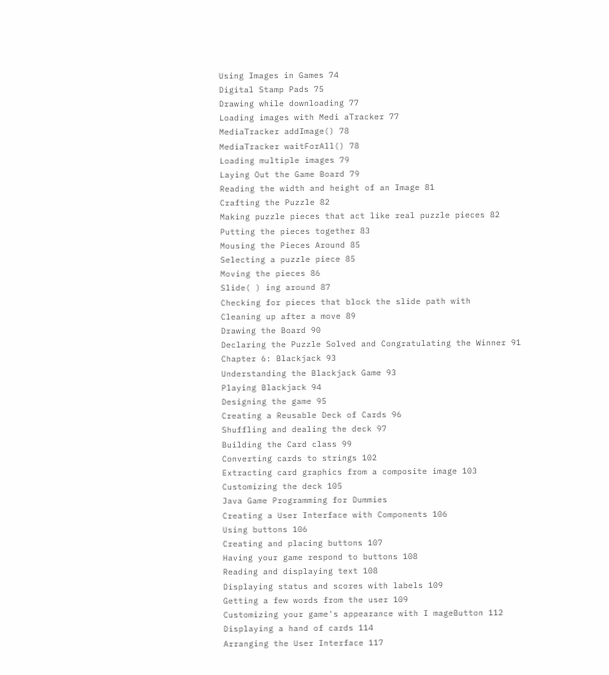Using Images in Games 74
Digital Stamp Pads 75
Drawing while downloading 77
Loading images with Medi aTracker 77
MediaTracker addImage() 78
MediaTracker waitForAll() 78
Loading multiple images 79
Laying Out the Game Board 79
Reading the width and height of an Image 81
Crafting the Puzzle 82
Making puzzle pieces that act like real puzzle pieces 82
Putting the pieces together 83
Mousing the Pieces Around 85
Selecting a puzzle piece 85
Moving the pieces 86
Slide( ) ing around 87
Checking for pieces that block the slide path with
Cleaning up after a move 89
Drawing the Board 90
Declaring the Puzzle Solved and Congratulating the Winner 91
Chapter 6: Blackjack 93
Understanding the Blackjack Game 93
Playing Blackjack 94
Designing the game 95
Creating a Reusable Deck of Cards 96
Shuffling and dealing the deck 97
Building the Card class 99
Converting cards to strings 102
Extracting card graphics from a composite image 103
Customizing the deck 105
Java Game Programming for Dummies
Creating a User Interface with Components 106
Using buttons 106
Creating and placing buttons 107
Having your game respond to buttons 108
Reading and displaying text 108
Displaying status and scores with labels 109
Getting a few words from the user 109
Customizing your game's appearance with I mageButton 112
Displaying a hand of cards 114
Arranging the User Interface 117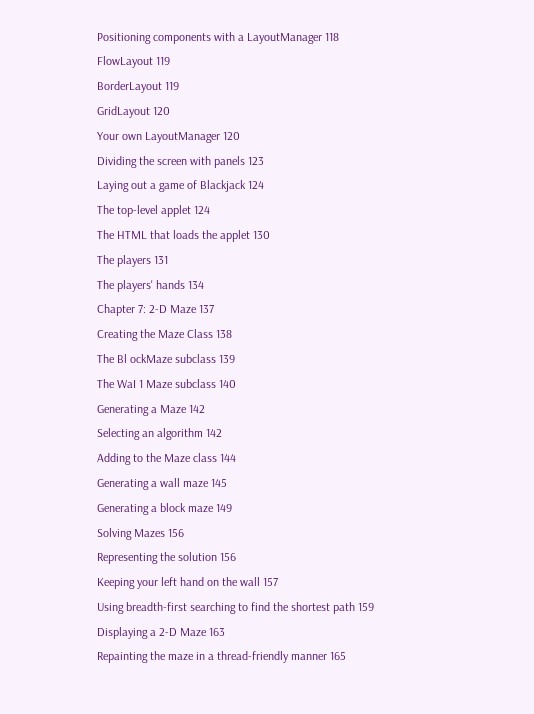Positioning components with a LayoutManager 118
FlowLayout 119
BorderLayout 119
GridLayout 120
Your own LayoutManager 120
Dividing the screen with panels 123
Laying out a game of Blackjack 124
The top-level applet 124
The HTML that loads the applet 130
The players 131
The players' hands 134
Chapter 7: 2-D Maze 137
Creating the Maze Class 138
The Bl ockMaze subclass 139
The WaI 1 Maze subclass 140
Generating a Maze 142
Selecting an algorithm 142
Adding to the Maze class 144
Generating a wall maze 145
Generating a block maze 149
Solving Mazes 156
Representing the solution 156
Keeping your left hand on the wall 157
Using breadth-first searching to find the shortest path 159
Displaying a 2-D Maze 163
Repainting the maze in a thread-friendly manner 165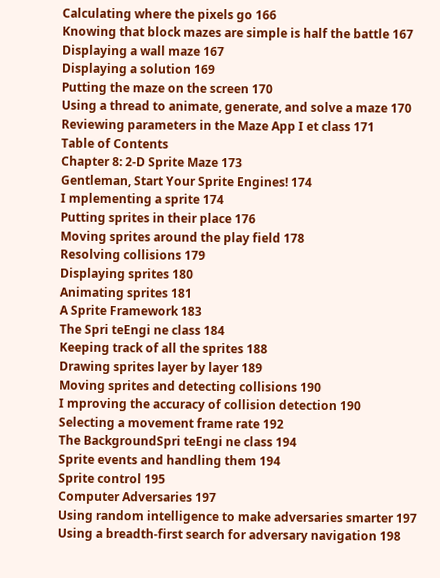Calculating where the pixels go 166
Knowing that block mazes are simple is half the battle 167
Displaying a wall maze 167
Displaying a solution 169
Putting the maze on the screen 170
Using a thread to animate, generate, and solve a maze 170
Reviewing parameters in the Maze App I et class 171
Table of Contents
Chapter 8: 2-D Sprite Maze 173
Gentleman, Start Your Sprite Engines! 174
I mplementing a sprite 174
Putting sprites in their place 176
Moving sprites around the play field 178
Resolving collisions 179
Displaying sprites 180
Animating sprites 181
A Sprite Framework 183
The Spri teEngi ne class 184
Keeping track of all the sprites 188
Drawing sprites layer by layer 189
Moving sprites and detecting collisions 190
I mproving the accuracy of collision detection 190
Selecting a movement frame rate 192
The BackgroundSpri teEngi ne class 194
Sprite events and handling them 194
Sprite control 195
Computer Adversaries 197
Using random intelligence to make adversaries smarter 197
Using a breadth-first search for adversary navigation 198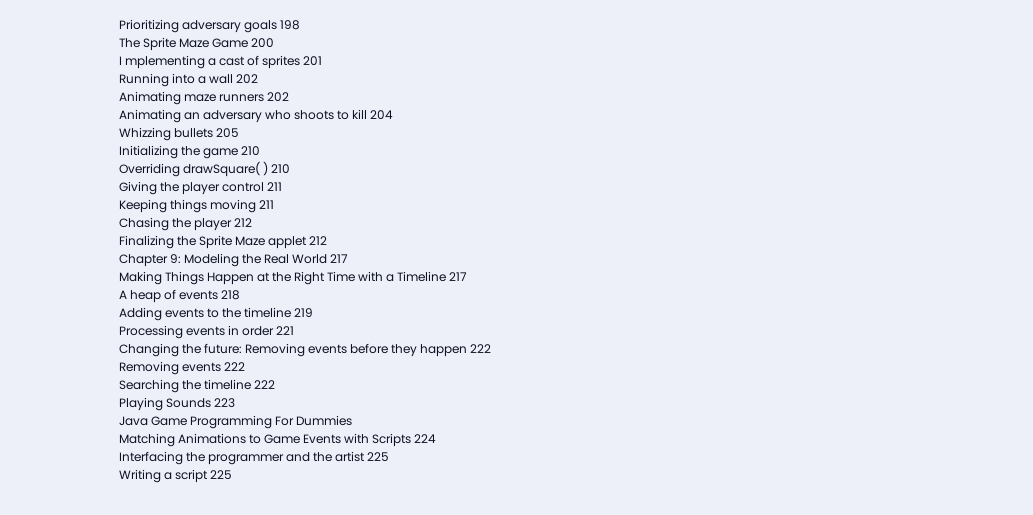Prioritizing adversary goals 198
The Sprite Maze Game 200
I mplementing a cast of sprites 201
Running into a wall 202
Animating maze runners 202
Animating an adversary who shoots to kill 204
Whizzing bullets 205
Initializing the game 210
Overriding drawSquare( ) 210
Giving the player control 211
Keeping things moving 211
Chasing the player 212
Finalizing the Sprite Maze applet 212
Chapter 9: Modeling the Real World 217
Making Things Happen at the Right Time with a Timeline 217
A heap of events 218
Adding events to the timeline 219
Processing events in order 221
Changing the future: Removing events before they happen 222
Removing events 222
Searching the timeline 222
Playing Sounds 223
Java Game Programming For Dummies
Matching Animations to Game Events with Scripts 224
Interfacing the programmer and the artist 225
Writing a script 225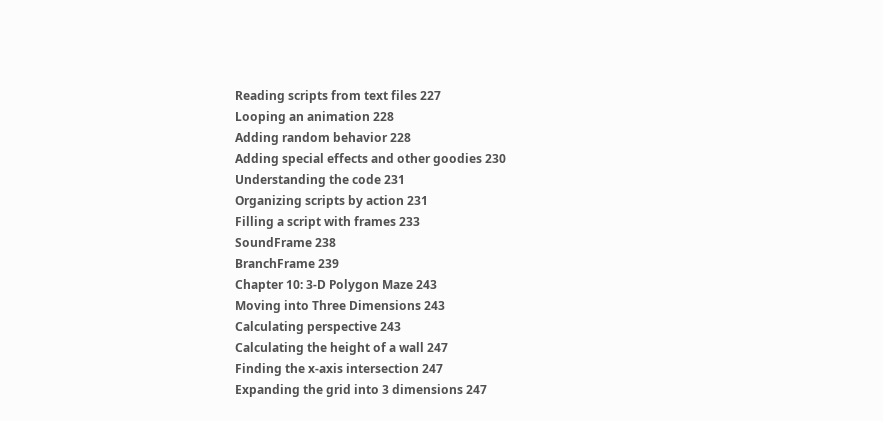Reading scripts from text files 227
Looping an animation 228
Adding random behavior 228
Adding special effects and other goodies 230
Understanding the code 231
Organizing scripts by action 231
Filling a script with frames 233
SoundFrame 238
BranchFrame 239
Chapter 10: 3-D Polygon Maze 243
Moving into Three Dimensions 243
Calculating perspective 243
Calculating the height of a wall 247
Finding the x-axis intersection 247
Expanding the grid into 3 dimensions 247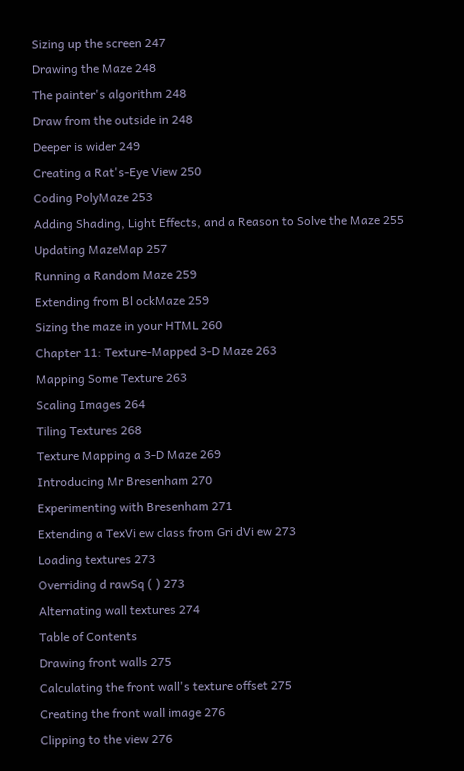Sizing up the screen 247
Drawing the Maze 248
The painter's algorithm 248
Draw from the outside in 248
Deeper is wider 249
Creating a Rat's-Eye View 250
Coding PolyMaze 253
Adding Shading, Light Effects, and a Reason to Solve the Maze 255
Updating MazeMap 257
Running a Random Maze 259
Extending from Bl ockMaze 259
Sizing the maze in your HTML 260
Chapter 11: Texture-Mapped 3-D Maze 263
Mapping Some Texture 263
Scaling Images 264
Tiling Textures 268
Texture Mapping a 3-D Maze 269
Introducing Mr Bresenham 270
Experimenting with Bresenham 271
Extending a TexVi ew class from Gri dVi ew 273
Loading textures 273
Overriding d rawSq ( ) 273
Alternating wall textures 274
Table of Contents
Drawing front walls 275
Calculating the front wall's texture offset 275
Creating the front wall image 276
Clipping to the view 276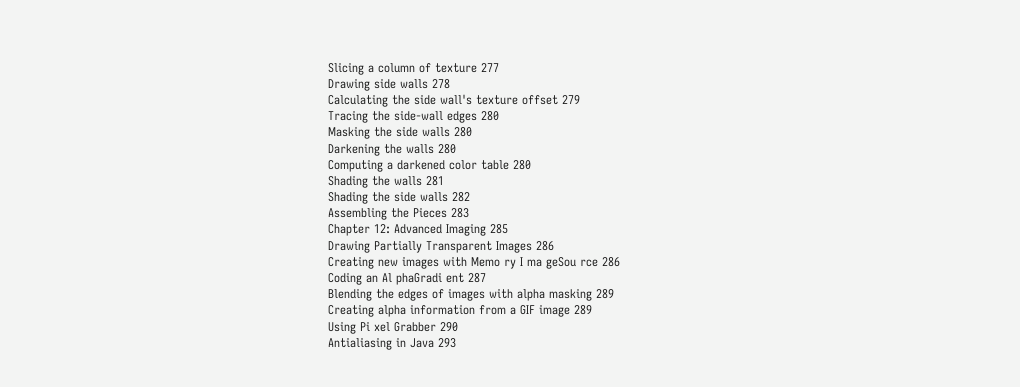Slicing a column of texture 277
Drawing side walls 278
Calculating the side wall's texture offset 279
Tracing the side-wall edges 280
Masking the side walls 280
Darkening the walls 280
Computing a darkened color table 280
Shading the walls 281
Shading the side walls 282
Assembling the Pieces 283
Chapter 12: Advanced Imaging 285
Drawing Partially Transparent Images 286
Creating new images with Memo ry I ma geSou rce 286
Coding an Al phaGradi ent 287
Blending the edges of images with alpha masking 289
Creating alpha information from a GIF image 289
Using Pi xel Grabber 290
Antialiasing in Java 293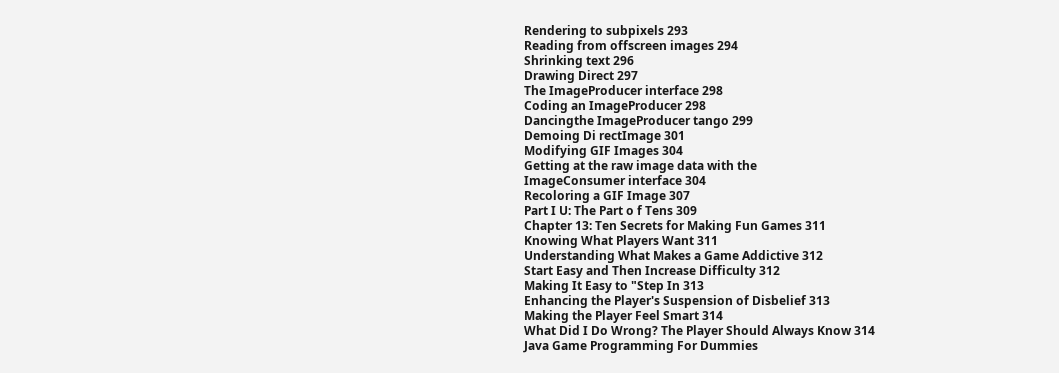Rendering to subpixels 293
Reading from offscreen images 294
Shrinking text 296
Drawing Direct 297
The ImageProducer interface 298
Coding an ImageProducer 298
Dancingthe ImageProducer tango 299
Demoing Di rectImage 301
Modifying GIF Images 304
Getting at the raw image data with the
ImageConsumer interface 304
Recoloring a GIF Image 307
Part I U: The Part o f Tens 309
Chapter 13: Ten Secrets for Making Fun Games 311
Knowing What Players Want 311
Understanding What Makes a Game Addictive 312
Start Easy and Then Increase Difficulty 312
Making It Easy to "Step In 313
Enhancing the Player's Suspension of Disbelief 313
Making the Player Feel Smart 314
What Did I Do Wrong? The Player Should Always Know 314
Java Game Programming For Dummies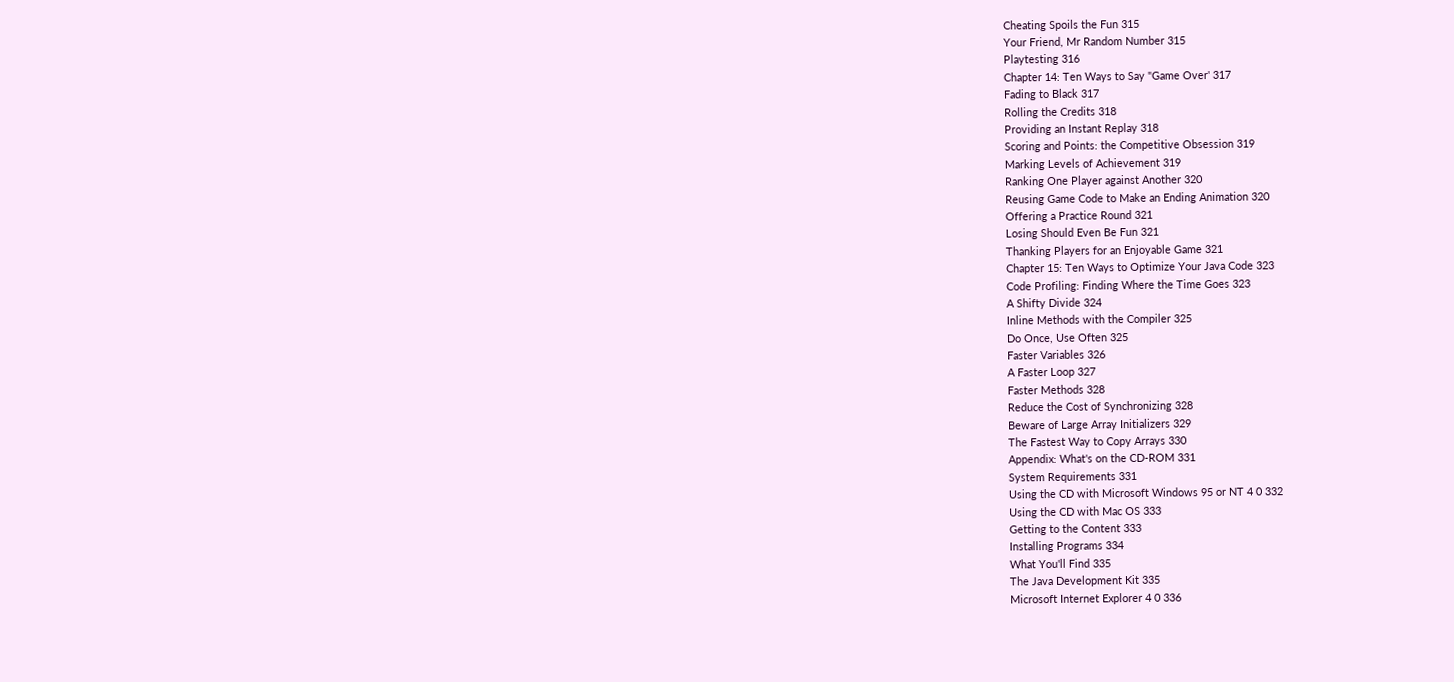Cheating Spoils the Fun 315
Your Friend, Mr Random Number 315
Playtesting 316
Chapter 14: Ten Ways to Say "Game Over' 317
Fading to Black 317
Rolling the Credits 318
Providing an Instant Replay 318
Scoring and Points: the Competitive Obsession 319
Marking Levels of Achievement 319
Ranking One Player against Another 320
Reusing Game Code to Make an Ending Animation 320
Offering a Practice Round 321
Losing Should Even Be Fun 321
Thanking Players for an Enjoyable Game 321
Chapter 15: Ten Ways to Optimize Your Java Code 323
Code Profiling: Finding Where the Time Goes 323
A Shifty Divide 324
Inline Methods with the Compiler 325
Do Once, Use Often 325
Faster Variables 326
A Faster Loop 327
Faster Methods 328
Reduce the Cost of Synchronizing 328
Beware of Large Array Initializers 329
The Fastest Way to Copy Arrays 330
Appendix: What's on the CD-ROM 331
System Requirements 331
Using the CD with Microsoft Windows 95 or NT 4 0 332
Using the CD with Mac OS 333
Getting to the Content 333
Installing Programs 334
What You'll Find 335
The Java Development Kit 335
Microsoft Internet Explorer 4 0 336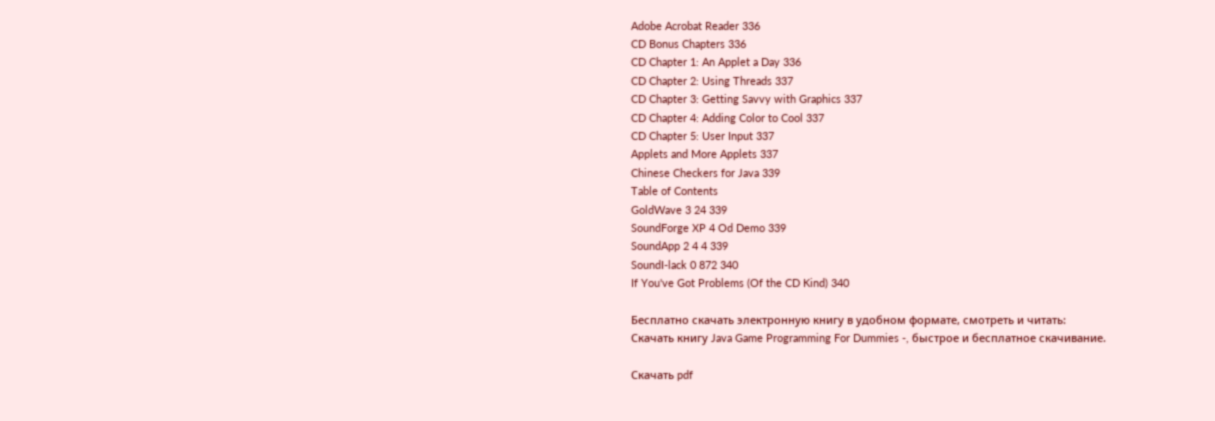Adobe Acrobat Reader 336
CD Bonus Chapters 336
CD Chapter 1: An Applet a Day 336
CD Chapter 2: Using Threads 337
CD Chapter 3: Getting Savvy with Graphics 337
CD Chapter 4: Adding Color to Cool 337
CD Chapter 5: User Input 337
Applets and More Applets 337
Chinese Checkers for Java 339
Table of Contents
GoldWave 3 24 339
SoundForge XP 4 Od Demo 339
SoundApp 2 4 4 339
SoundI-lack 0 872 340
If You've Got Problems (Of the CD Kind) 340

Бесплатно скачать электронную книгу в удобном формате, смотреть и читать:
Скачать книгу Java Game Programming For Dummies -, быстрое и бесплатное скачивание.

Скачать pdf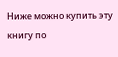Ниже можно купить эту книгу по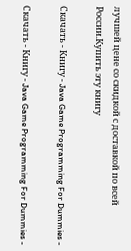лучшей цене со скидкой с доставкой по всей России.Купить эту книгу

Скачать - Книгу - Java Game Programming For Dummies -

Скачать - Книгу - Java Game Programming For Dummies -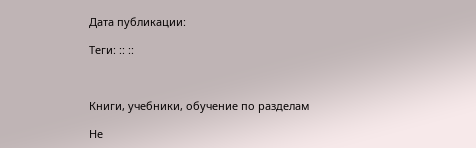Дата публикации:

Теги: :: ::



Книги, учебники, обучение по разделам

Не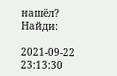нашёл? Найди:

2021-09-22 23:13:30